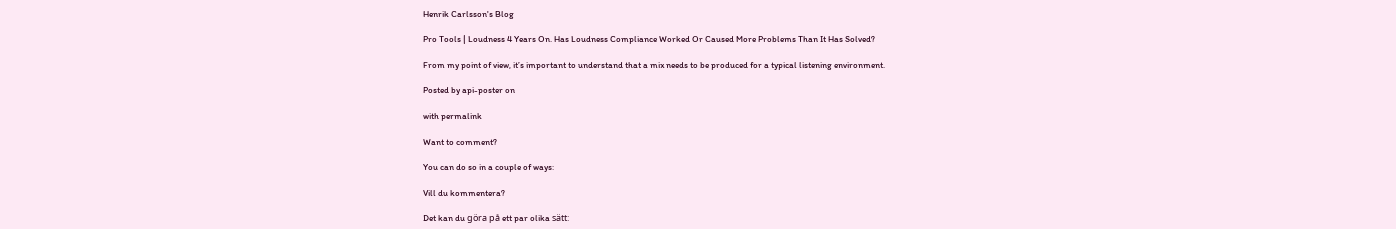Henrik Carlsson's Blog

Pro Tools | Loudness 4 Years On. Has Loudness Compliance Worked Or Caused More Problems Than It Has Solved?

From my point of view, it’s important to understand that a mix needs to be produced for a typical listening environment.

Posted by api-poster on

with permalink

Want to comment?

You can do so in a couple of ways:

Vill du kommentera?

Det kan du göra på ett par olika sätt: